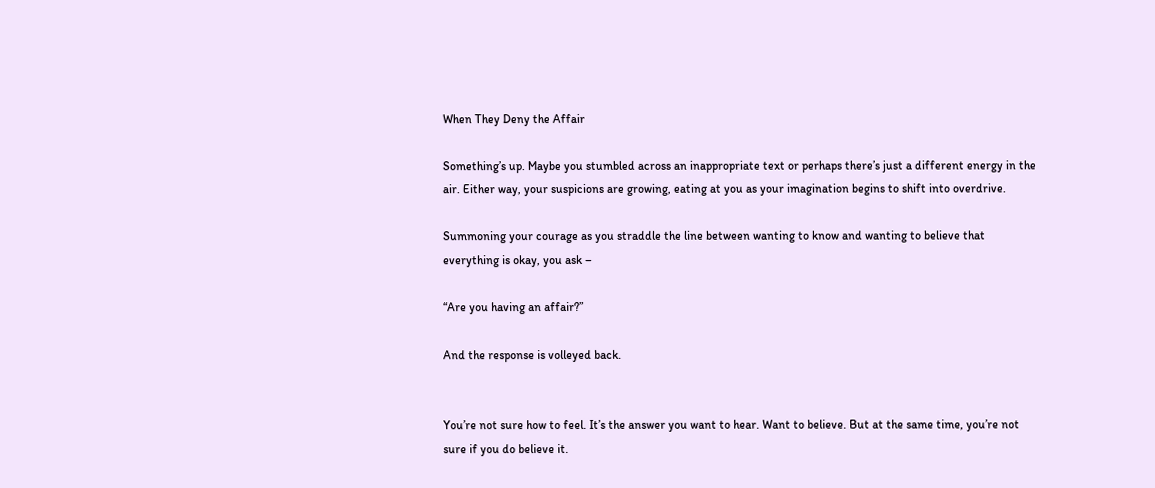When They Deny the Affair

Something’s up. Maybe you stumbled across an inappropriate text or perhaps there’s just a different energy in the air. Either way, your suspicions are growing, eating at you as your imagination begins to shift into overdrive.

Summoning your courage as you straddle the line between wanting to know and wanting to believe that everything is okay, you ask –

“Are you having an affair?”

And the response is volleyed back.


You’re not sure how to feel. It’s the answer you want to hear. Want to believe. But at the same time, you’re not sure if you do believe it.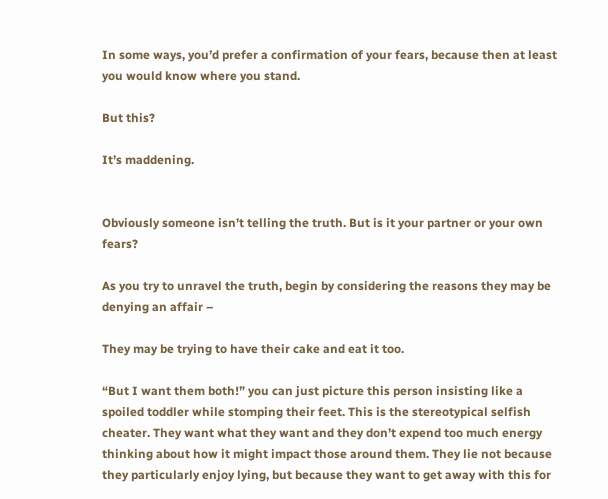In some ways, you’d prefer a confirmation of your fears, because then at least you would know where you stand.

But this?

It’s maddening.


Obviously someone isn’t telling the truth. But is it your partner or your own fears?

As you try to unravel the truth, begin by considering the reasons they may be denying an affair –

They may be trying to have their cake and eat it too.

“But I want them both!” you can just picture this person insisting like a spoiled toddler while stomping their feet. This is the stereotypical selfish cheater. They want what they want and they don’t expend too much energy thinking about how it might impact those around them. They lie not because they particularly enjoy lying, but because they want to get away with this for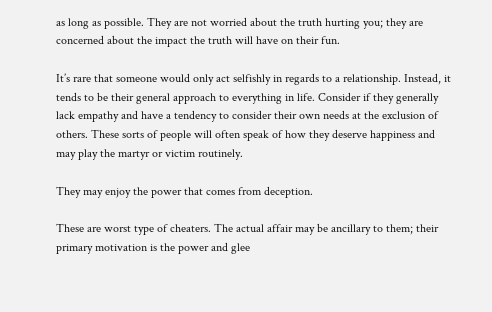as long as possible. They are not worried about the truth hurting you; they are concerned about the impact the truth will have on their fun.

It’s rare that someone would only act selfishly in regards to a relationship. Instead, it tends to be their general approach to everything in life. Consider if they generally lack empathy and have a tendency to consider their own needs at the exclusion of others. These sorts of people will often speak of how they deserve happiness and may play the martyr or victim routinely.

They may enjoy the power that comes from deception.

These are worst type of cheaters. The actual affair may be ancillary to them; their primary motivation is the power and glee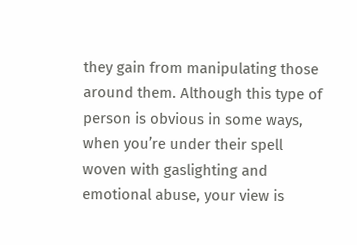they gain from manipulating those around them. Although this type of person is obvious in some ways, when you’re under their spell woven with gaslighting and emotional abuse, your view is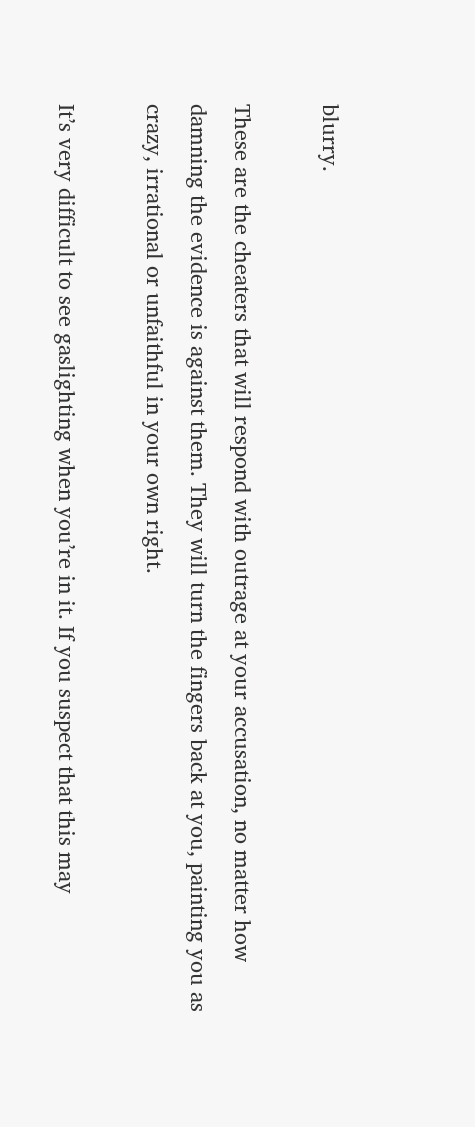blurry.

These are the cheaters that will respond with outrage at your accusation, no matter how damning the evidence is against them. They will turn the fingers back at you, painting you as crazy, irrational or unfaithful in your own right.

It’s very difficult to see gaslighting when you’re in it. If you suspect that this may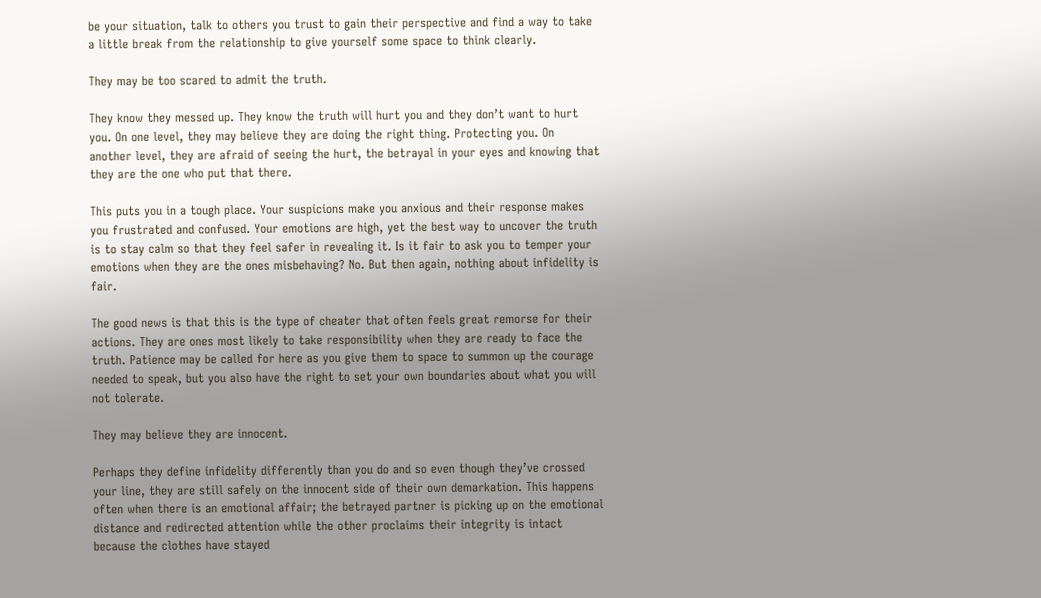be your situation, talk to others you trust to gain their perspective and find a way to take a little break from the relationship to give yourself some space to think clearly.

They may be too scared to admit the truth.

They know they messed up. They know the truth will hurt you and they don’t want to hurt you. On one level, they may believe they are doing the right thing. Protecting you. On another level, they are afraid of seeing the hurt, the betrayal in your eyes and knowing that they are the one who put that there.

This puts you in a tough place. Your suspicions make you anxious and their response makes you frustrated and confused. Your emotions are high, yet the best way to uncover the truth is to stay calm so that they feel safer in revealing it. Is it fair to ask you to temper your emotions when they are the ones misbehaving? No. But then again, nothing about infidelity is fair.

The good news is that this is the type of cheater that often feels great remorse for their actions. They are ones most likely to take responsibility when they are ready to face the truth. Patience may be called for here as you give them to space to summon up the courage needed to speak, but you also have the right to set your own boundaries about what you will not tolerate.

They may believe they are innocent.

Perhaps they define infidelity differently than you do and so even though they’ve crossed your line, they are still safely on the innocent side of their own demarkation. This happens often when there is an emotional affair; the betrayed partner is picking up on the emotional distance and redirected attention while the other proclaims their integrity is intact because the clothes have stayed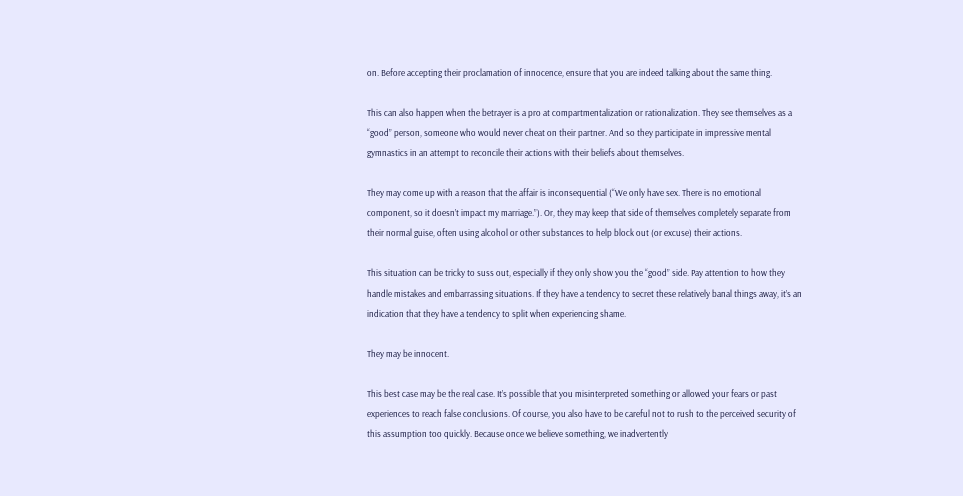on. Before accepting their proclamation of innocence, ensure that you are indeed talking about the same thing.

This can also happen when the betrayer is a pro at compartmentalization or rationalization. They see themselves as a “good” person, someone who would never cheat on their partner. And so they participate in impressive mental gymnastics in an attempt to reconcile their actions with their beliefs about themselves.

They may come up with a reason that the affair is inconsequential (“We only have sex. There is no emotional component, so it doesn’t impact my marriage.”). Or, they may keep that side of themselves completely separate from their normal guise, often using alcohol or other substances to help block out (or excuse) their actions.

This situation can be tricky to suss out, especially if they only show you the “good” side. Pay attention to how they handle mistakes and embarrassing situations. If they have a tendency to secret these relatively banal things away, it’s an indication that they have a tendency to split when experiencing shame.

They may be innocent.

This best case may be the real case. It’s possible that you misinterpreted something or allowed your fears or past experiences to reach false conclusions. Of course, you also have to be careful not to rush to the perceived security of this assumption too quickly. Because once we believe something, we inadvertently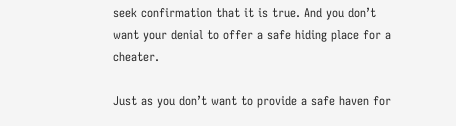seek confirmation that it is true. And you don’t want your denial to offer a safe hiding place for a cheater.

Just as you don’t want to provide a safe haven for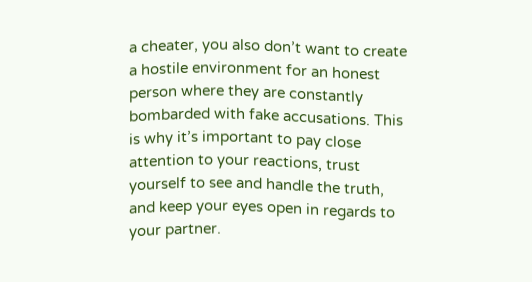a cheater, you also don’t want to create a hostile environment for an honest person where they are constantly bombarded with fake accusations. This is why it’s important to pay close attention to your reactions, trust yourself to see and handle the truth, and keep your eyes open in regards to your partner.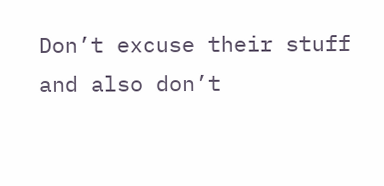Don’t excuse their stuff and also don’t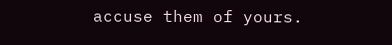accuse them of yours.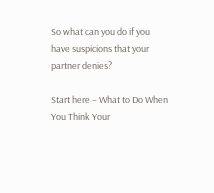So what can you do if you have suspicions that your partner denies?

Start here – What to Do When You Think Your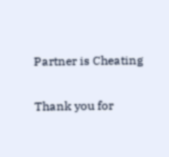Partner is Cheating

Thank you for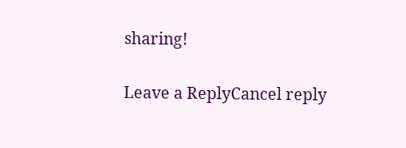sharing!

Leave a ReplyCancel reply